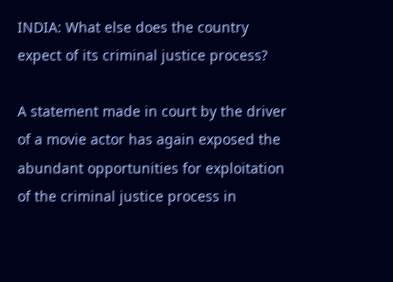INDIA: What else does the country expect of its criminal justice process?

A statement made in court by the driver of a movie actor has again exposed the abundant opportunities for exploitation of the criminal justice process in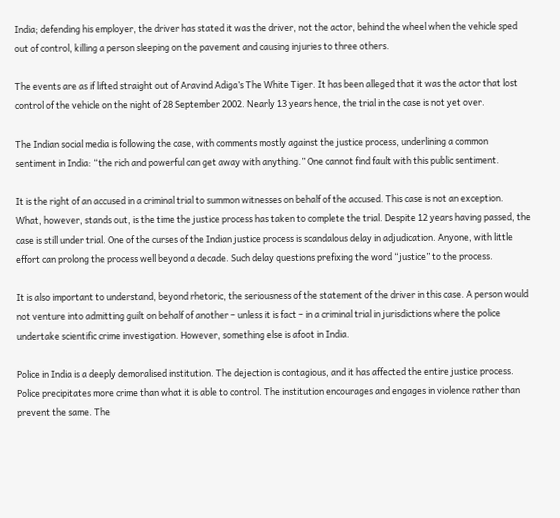India; defending his employer, the driver has stated it was the driver, not the actor, behind the wheel when the vehicle sped out of control, killing a person sleeping on the pavement and causing injuries to three others.

The events are as if lifted straight out of Aravind Adiga’s The White Tiger. It has been alleged that it was the actor that lost control of the vehicle on the night of 28 September 2002. Nearly 13 years hence, the trial in the case is not yet over.

The Indian social media is following the case, with comments mostly against the justice process, underlining a common sentiment in India: “the rich and powerful can get away with anything.” One cannot find fault with this public sentiment.

It is the right of an accused in a criminal trial to summon witnesses on behalf of the accused. This case is not an exception. What, however, stands out, is the time the justice process has taken to complete the trial. Despite 12 years having passed, the case is still under trial. One of the curses of the Indian justice process is scandalous delay in adjudication. Anyone, with little effort can prolong the process well beyond a decade. Such delay questions prefixing the word “justice” to the process.

It is also important to understand, beyond rhetoric, the seriousness of the statement of the driver in this case. A person would not venture into admitting guilt on behalf of another – unless it is fact – in a criminal trial in jurisdictions where the police undertake scientific crime investigation. However, something else is afoot in India.

Police in India is a deeply demoralised institution. The dejection is contagious, and it has affected the entire justice process. Police precipitates more crime than what it is able to control. The institution encourages and engages in violence rather than prevent the same. The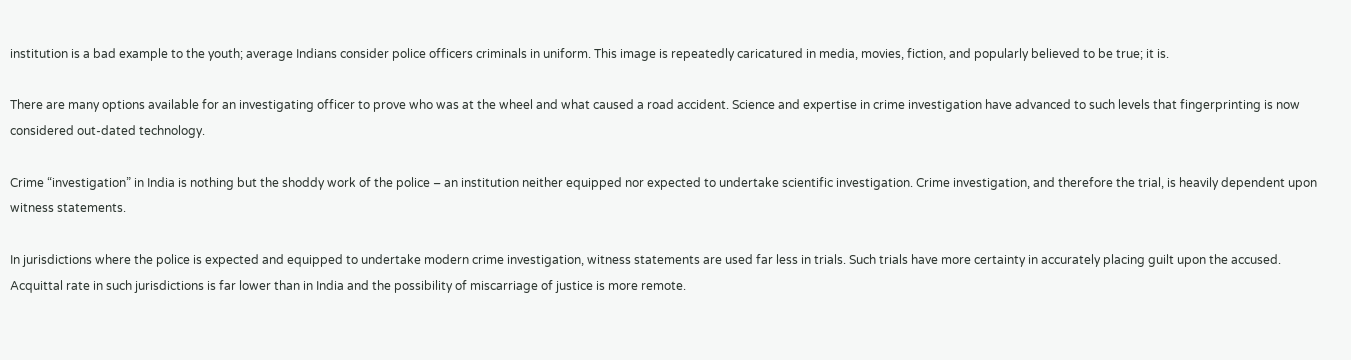institution is a bad example to the youth; average Indians consider police officers criminals in uniform. This image is repeatedly caricatured in media, movies, fiction, and popularly believed to be true; it is.

There are many options available for an investigating officer to prove who was at the wheel and what caused a road accident. Science and expertise in crime investigation have advanced to such levels that fingerprinting is now considered out-dated technology.

Crime “investigation” in India is nothing but the shoddy work of the police – an institution neither equipped nor expected to undertake scientific investigation. Crime investigation, and therefore the trial, is heavily dependent upon witness statements.

In jurisdictions where the police is expected and equipped to undertake modern crime investigation, witness statements are used far less in trials. Such trials have more certainty in accurately placing guilt upon the accused. Acquittal rate in such jurisdictions is far lower than in India and the possibility of miscarriage of justice is more remote.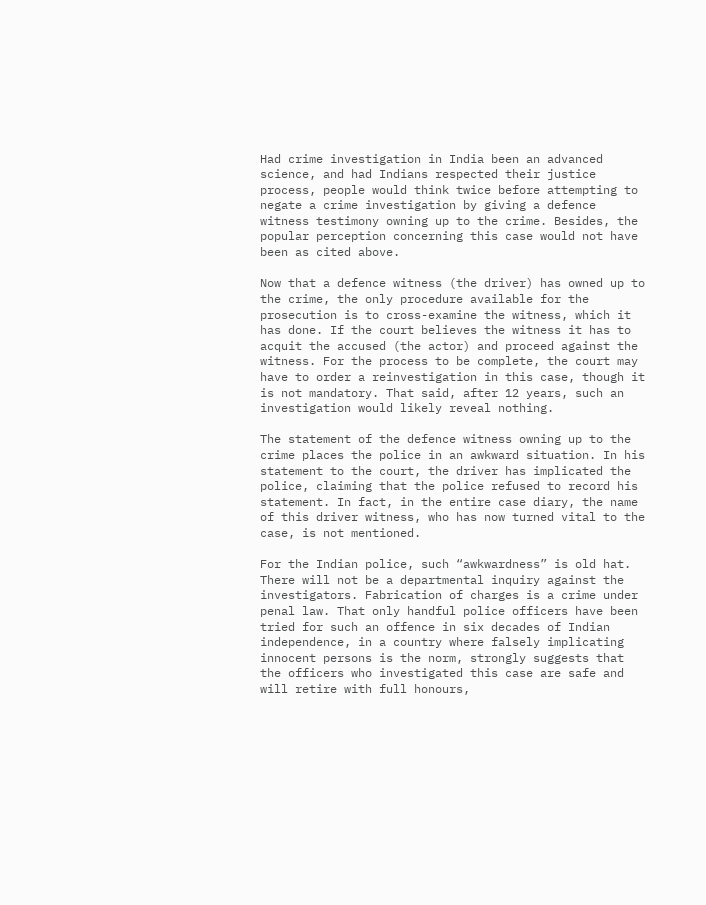Had crime investigation in India been an advanced science, and had Indians respected their justice process, people would think twice before attempting to negate a crime investigation by giving a defence witness testimony owning up to the crime. Besides, the popular perception concerning this case would not have been as cited above.

Now that a defence witness (the driver) has owned up to the crime, the only procedure available for the prosecution is to cross-examine the witness, which it has done. If the court believes the witness it has to acquit the accused (the actor) and proceed against the witness. For the process to be complete, the court may have to order a reinvestigation in this case, though it is not mandatory. That said, after 12 years, such an investigation would likely reveal nothing.

The statement of the defence witness owning up to the crime places the police in an awkward situation. In his statement to the court, the driver has implicated the police, claiming that the police refused to record his statement. In fact, in the entire case diary, the name of this driver witness, who has now turned vital to the case, is not mentioned.

For the Indian police, such “awkwardness” is old hat. There will not be a departmental inquiry against the investigators. Fabrication of charges is a crime under penal law. That only handful police officers have been tried for such an offence in six decades of Indian independence, in a country where falsely implicating innocent persons is the norm, strongly suggests that the officers who investigated this case are safe and will retire with full honours,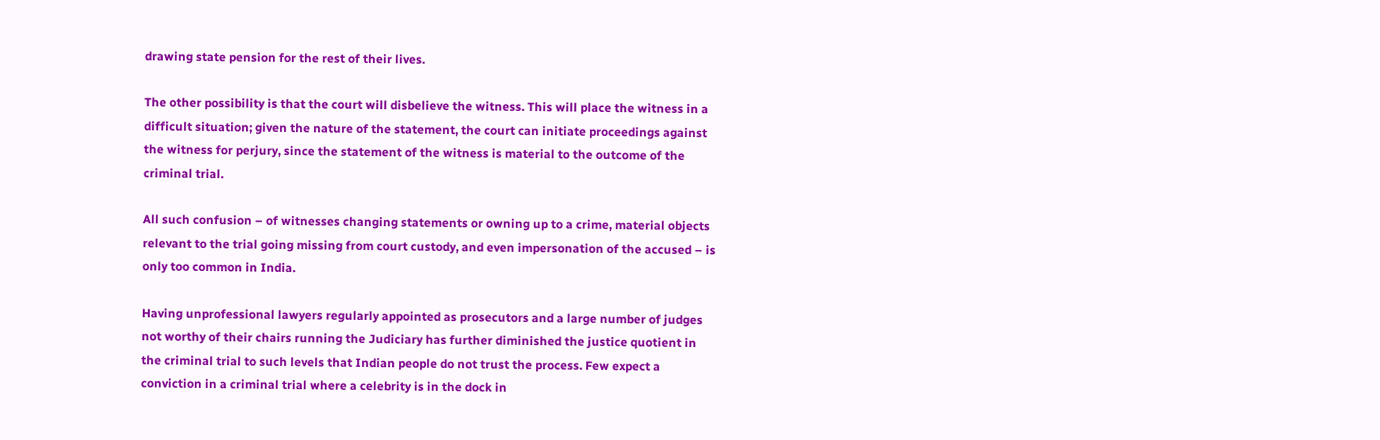drawing state pension for the rest of their lives.

The other possibility is that the court will disbelieve the witness. This will place the witness in a difficult situation; given the nature of the statement, the court can initiate proceedings against the witness for perjury, since the statement of the witness is material to the outcome of the criminal trial.

All such confusion – of witnesses changing statements or owning up to a crime, material objects relevant to the trial going missing from court custody, and even impersonation of the accused – is only too common in India.

Having unprofessional lawyers regularly appointed as prosecutors and a large number of judges not worthy of their chairs running the Judiciary has further diminished the justice quotient in the criminal trial to such levels that Indian people do not trust the process. Few expect a conviction in a criminal trial where a celebrity is in the dock in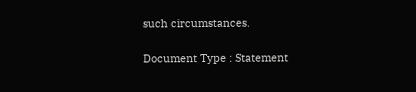such circumstances.

Document Type : Statement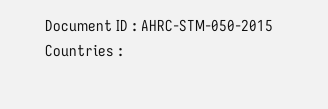Document ID : AHRC-STM-050-2015
Countries :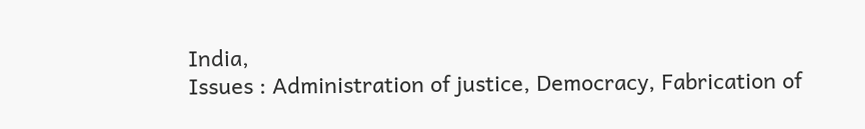India,
Issues : Administration of justice, Democracy, Fabrication of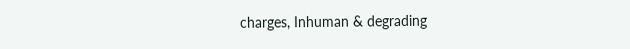charges, Inhuman & degrading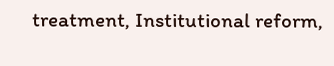treatment, Institutional reform,